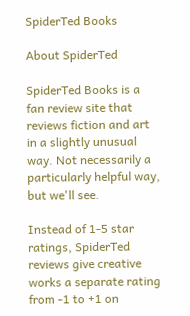SpiderTed Books

About SpiderTed

SpiderTed Books is a fan review site that reviews fiction and art in a slightly unusual way. Not necessarily a particularly helpful way, but we'll see.

Instead of 1-5 star ratings, SpiderTed reviews give creative works a separate rating from -1 to +1 on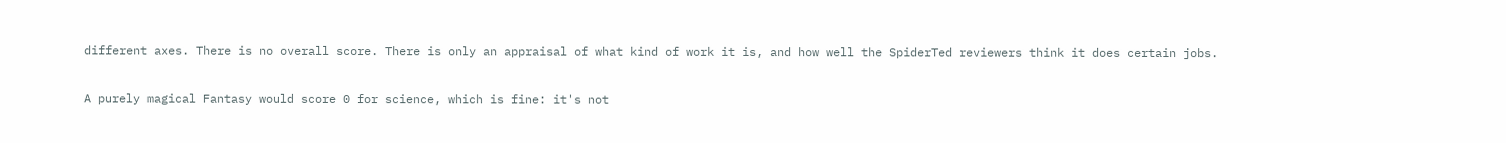different axes. There is no overall score. There is only an appraisal of what kind of work it is, and how well the SpiderTed reviewers think it does certain jobs.

A purely magical Fantasy would score 0 for science, which is fine: it's not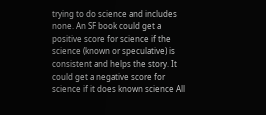trying to do science and includes none. An SF book could get a positive score for science if the science (known or speculative) is consistent and helps the story. It could get a negative score for science if it does known science All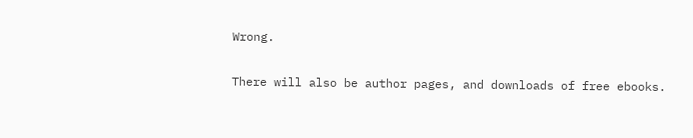Wrong.

There will also be author pages, and downloads of free ebooks.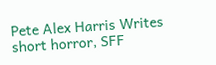Pete Alex Harris Writes short horror, SFF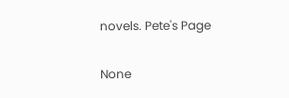novels. Pete's Page

None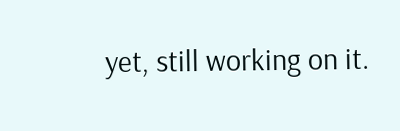yet, still working on it.